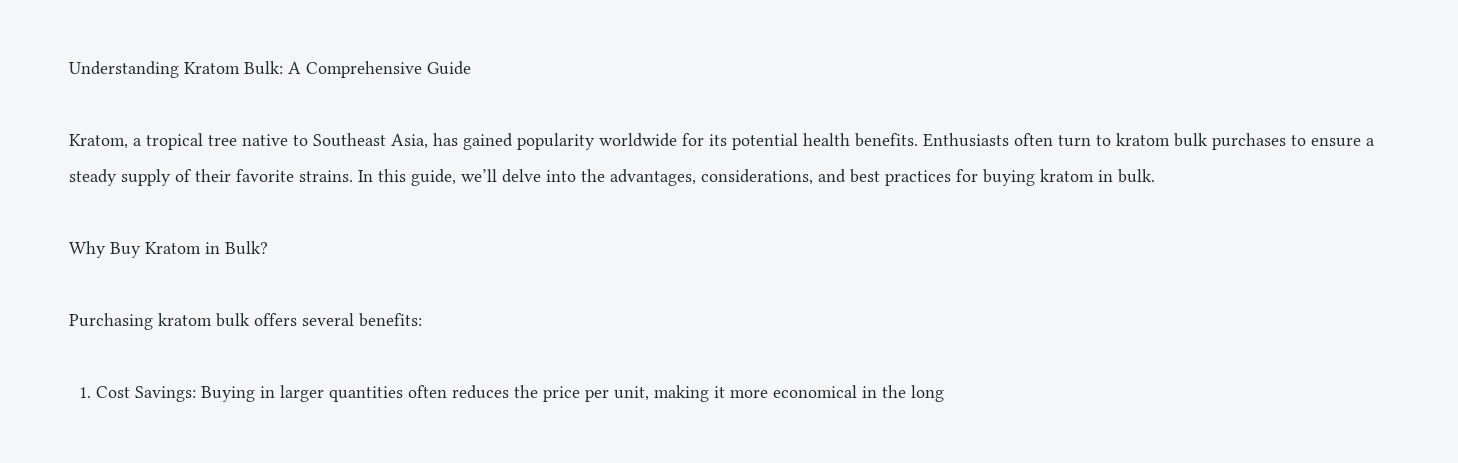Understanding Kratom Bulk: A Comprehensive Guide

Kratom, a tropical tree native to Southeast Asia, has gained popularity worldwide for its potential health benefits. Enthusiasts often turn to kratom bulk purchases to ensure a steady supply of their favorite strains. In this guide, we’ll delve into the advantages, considerations, and best practices for buying kratom in bulk.

Why Buy Kratom in Bulk?

Purchasing kratom bulk offers several benefits:

  1. Cost Savings: Buying in larger quantities often reduces the price per unit, making it more economical in the long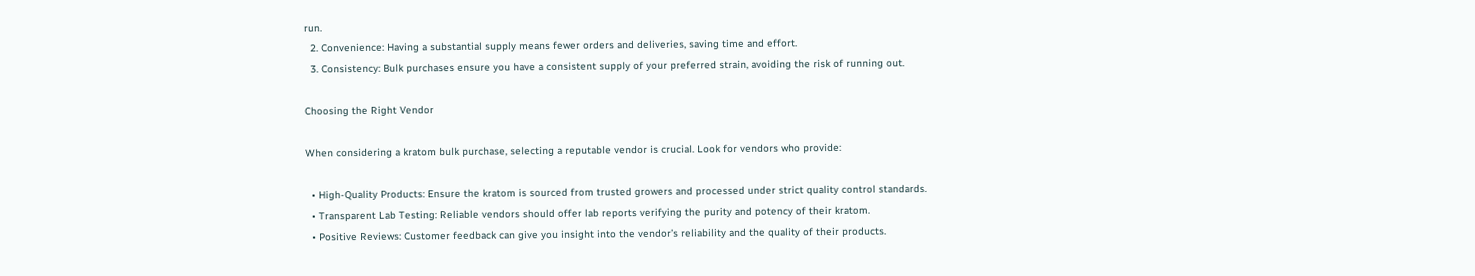run.
  2. Convenience: Having a substantial supply means fewer orders and deliveries, saving time and effort.
  3. Consistency: Bulk purchases ensure you have a consistent supply of your preferred strain, avoiding the risk of running out.

Choosing the Right Vendor

When considering a kratom bulk purchase, selecting a reputable vendor is crucial. Look for vendors who provide:

  • High-Quality Products: Ensure the kratom is sourced from trusted growers and processed under strict quality control standards.
  • Transparent Lab Testing: Reliable vendors should offer lab reports verifying the purity and potency of their kratom.
  • Positive Reviews: Customer feedback can give you insight into the vendor’s reliability and the quality of their products.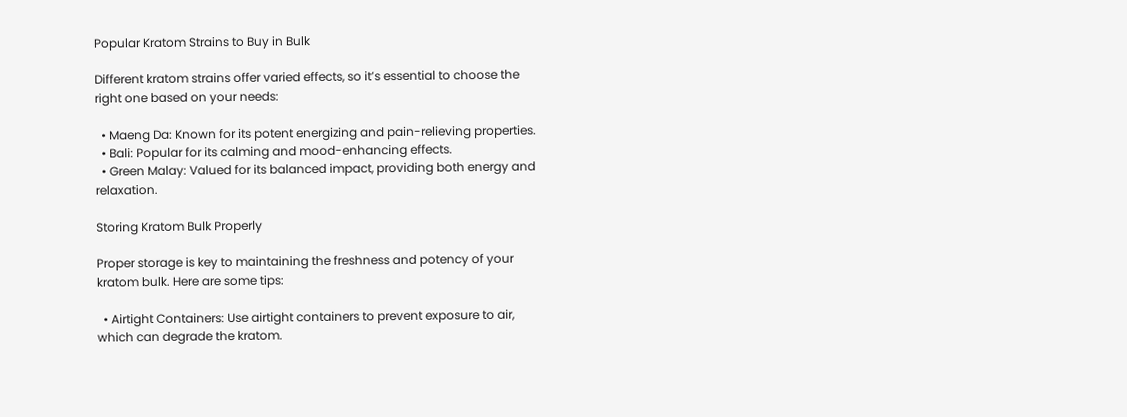Popular Kratom Strains to Buy in Bulk

Different kratom strains offer varied effects, so it’s essential to choose the right one based on your needs:

  • Maeng Da: Known for its potent energizing and pain-relieving properties.
  • Bali: Popular for its calming and mood-enhancing effects.
  • Green Malay: Valued for its balanced impact, providing both energy and relaxation.

Storing Kratom Bulk Properly

Proper storage is key to maintaining the freshness and potency of your kratom bulk. Here are some tips:

  • Airtight Containers: Use airtight containers to prevent exposure to air, which can degrade the kratom.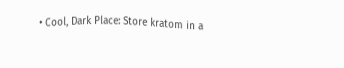• Cool, Dark Place: Store kratom in a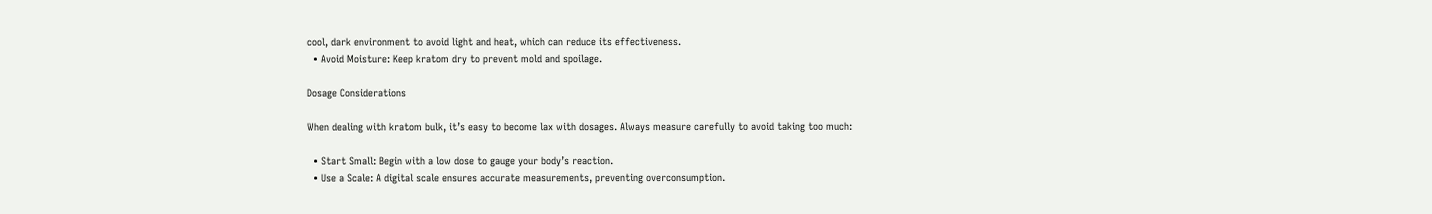cool, dark environment to avoid light and heat, which can reduce its effectiveness.
  • Avoid Moisture: Keep kratom dry to prevent mold and spoilage.

Dosage Considerations

When dealing with kratom bulk, it’s easy to become lax with dosages. Always measure carefully to avoid taking too much:

  • Start Small: Begin with a low dose to gauge your body’s reaction.
  • Use a Scale: A digital scale ensures accurate measurements, preventing overconsumption.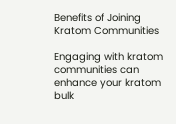Benefits of Joining Kratom Communities

Engaging with kratom communities can enhance your kratom bulk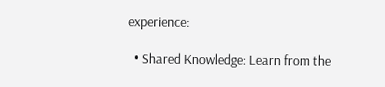experience:

  • Shared Knowledge: Learn from the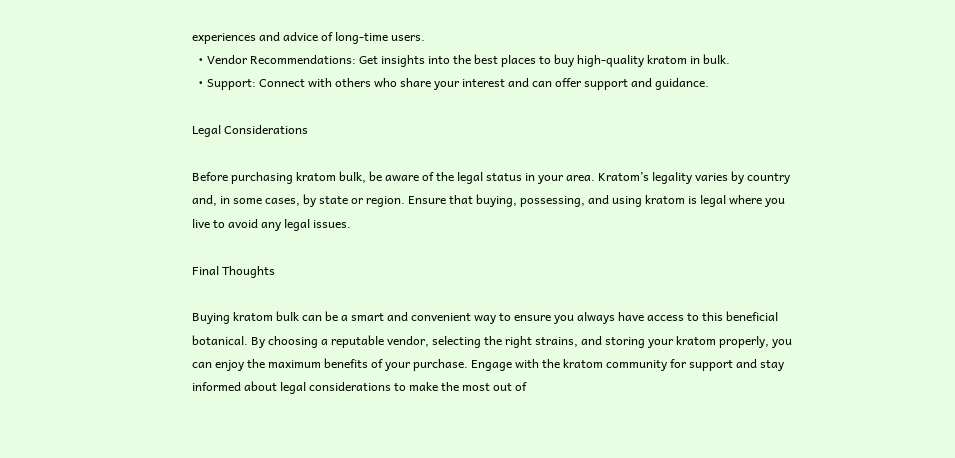experiences and advice of long-time users.
  • Vendor Recommendations: Get insights into the best places to buy high-quality kratom in bulk.
  • Support: Connect with others who share your interest and can offer support and guidance.

Legal Considerations

Before purchasing kratom bulk, be aware of the legal status in your area. Kratom’s legality varies by country and, in some cases, by state or region. Ensure that buying, possessing, and using kratom is legal where you live to avoid any legal issues.

Final Thoughts

Buying kratom bulk can be a smart and convenient way to ensure you always have access to this beneficial botanical. By choosing a reputable vendor, selecting the right strains, and storing your kratom properly, you can enjoy the maximum benefits of your purchase. Engage with the kratom community for support and stay informed about legal considerations to make the most out of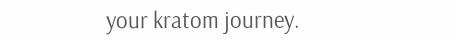your kratom journey.